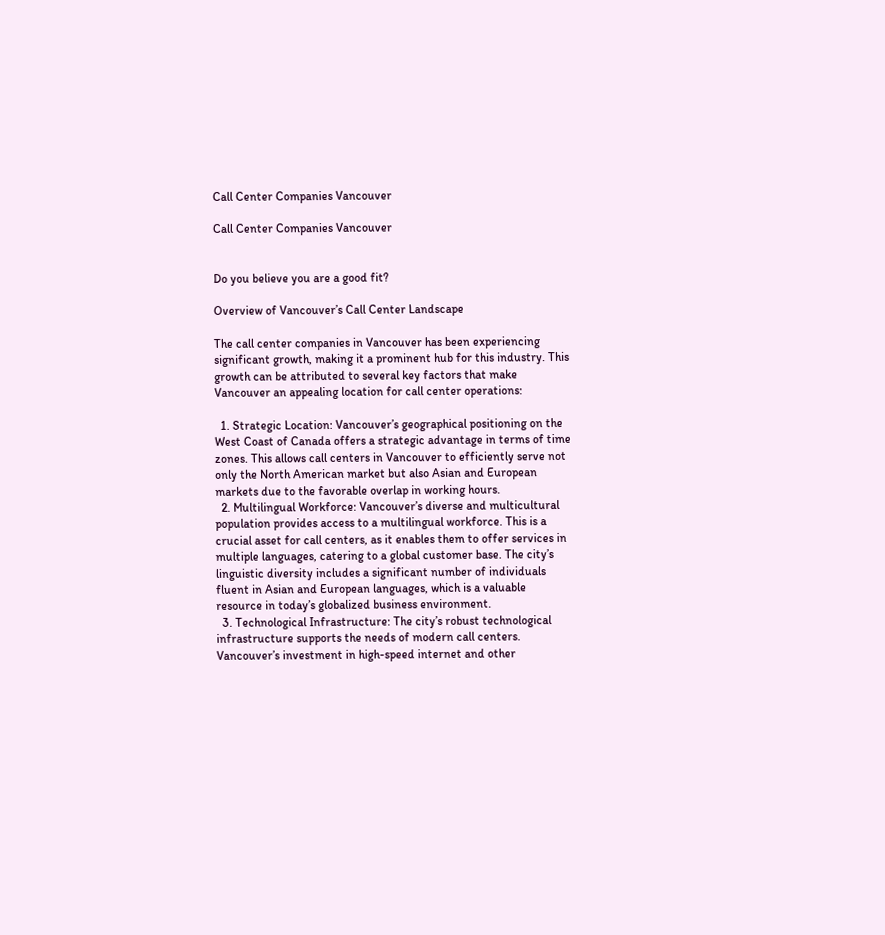Call Center Companies Vancouver

Call Center Companies Vancouver


Do you believe you are a good fit?

Overview of Vancouver’s Call Center Landscape

The call center companies in Vancouver has been experiencing significant growth, making it a prominent hub for this industry. This growth can be attributed to several key factors that make Vancouver an appealing location for call center operations:

  1. Strategic Location: Vancouver’s geographical positioning on the West Coast of Canada offers a strategic advantage in terms of time zones. This allows call centers in Vancouver to efficiently serve not only the North American market but also Asian and European markets due to the favorable overlap in working hours.
  2. Multilingual Workforce: Vancouver’s diverse and multicultural population provides access to a multilingual workforce. This is a crucial asset for call centers, as it enables them to offer services in multiple languages, catering to a global customer base. The city’s linguistic diversity includes a significant number of individuals fluent in Asian and European languages, which is a valuable resource in today’s globalized business environment.
  3. Technological Infrastructure: The city’s robust technological infrastructure supports the needs of modern call centers. Vancouver’s investment in high-speed internet and other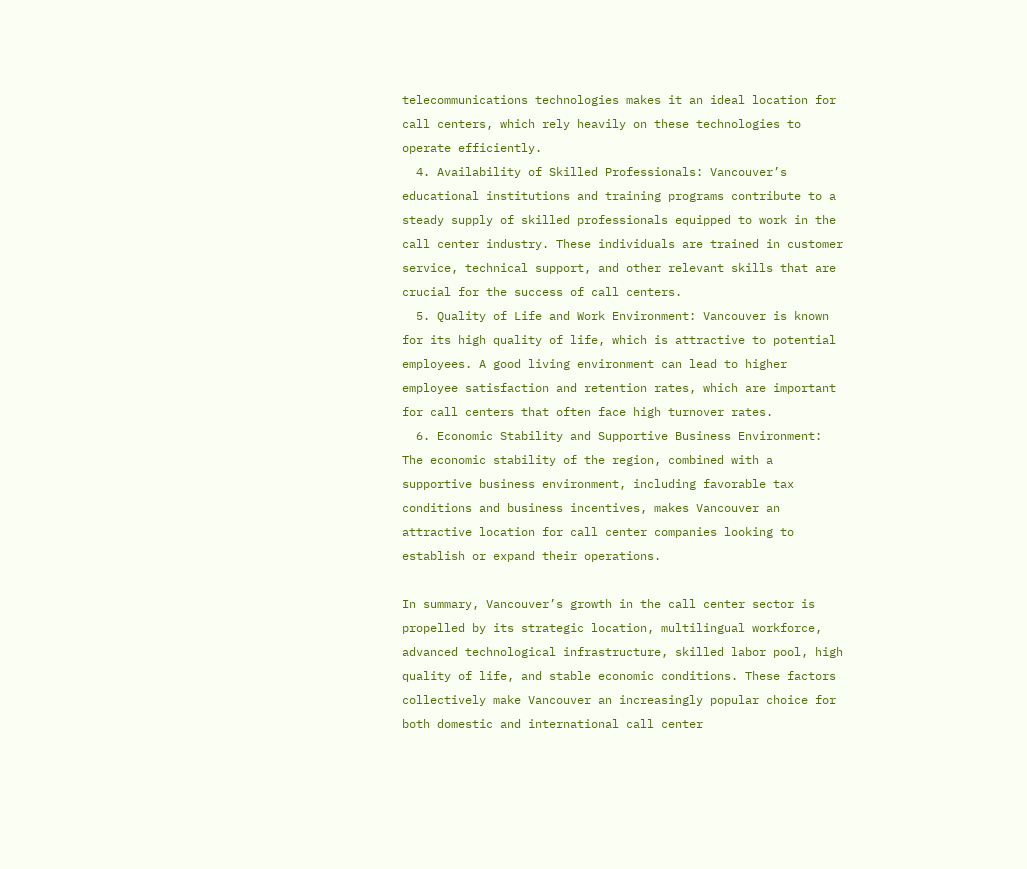telecommunications technologies makes it an ideal location for call centers, which rely heavily on these technologies to operate efficiently.
  4. Availability of Skilled Professionals: Vancouver’s educational institutions and training programs contribute to a steady supply of skilled professionals equipped to work in the call center industry. These individuals are trained in customer service, technical support, and other relevant skills that are crucial for the success of call centers.
  5. Quality of Life and Work Environment: Vancouver is known for its high quality of life, which is attractive to potential employees. A good living environment can lead to higher employee satisfaction and retention rates, which are important for call centers that often face high turnover rates.
  6. Economic Stability and Supportive Business Environment: The economic stability of the region, combined with a supportive business environment, including favorable tax conditions and business incentives, makes Vancouver an attractive location for call center companies looking to establish or expand their operations.

In summary, Vancouver’s growth in the call center sector is propelled by its strategic location, multilingual workforce, advanced technological infrastructure, skilled labor pool, high quality of life, and stable economic conditions. These factors collectively make Vancouver an increasingly popular choice for both domestic and international call center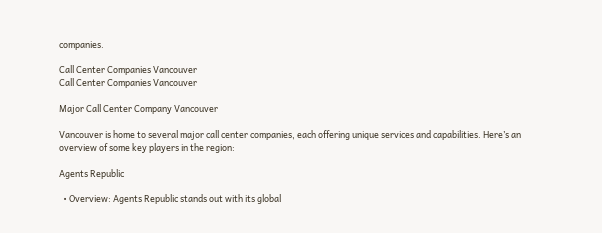companies.

Call Center Companies Vancouver
Call Center Companies Vancouver

Major Call Center Company Vancouver

Vancouver is home to several major call center companies, each offering unique services and capabilities. Here’s an overview of some key players in the region:

Agents Republic

  • Overview: Agents Republic stands out with its global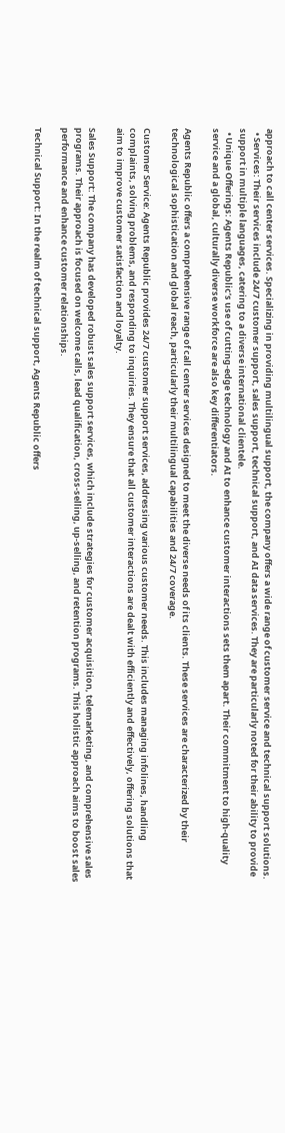approach to call center services. Specializing in providing multilingual support, the company offers a wide range of customer service and technical support solutions.
  • Services: Their services include 24/7 customer support, sales support, technical support, and AI data services. They are particularly noted for their ability to provide support in multiple languages, catering to a diverse international clientele.
  • Unique Offerings: Agents Republic’s use of cutting-edge technology and AI to enhance customer interactions sets them apart. Their commitment to high-quality service and a global, culturally diverse workforce are also key differentiators.

Agents Republic offers a comprehensive range of call center services designed to meet the diverse needs of its clients. These services are characterized by their technological sophistication and global reach, particularly their multilingual capabilities and 24/7 coverage.

Customer Service: Agents Republic provides 24/7 customer support services, addressing various customer needs. This includes managing infolines, handling complaints, solving problems, and responding to inquiries. They ensure that all customer interactions are dealt with efficiently and effectively, offering solutions that aim to improve customer satisfaction and loyalty.

Sales Support: The company has developed robust sales support services, which include strategies for customer acquisition, telemarketing, and comprehensive sales programs. Their approach is focused on welcome calls, lead qualification, cross-selling, up-selling, and retention programs. This holistic approach aims to boost sales performance and enhance customer relationships.

Technical Support: In the realm of technical support, Agents Republic offers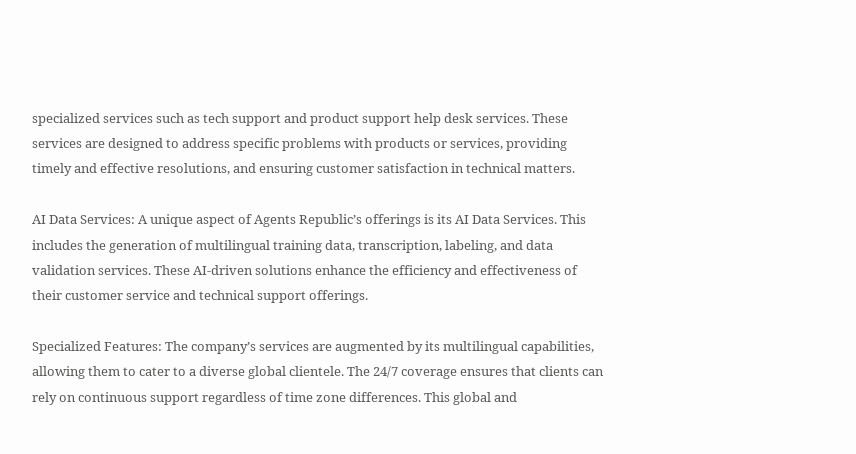specialized services such as tech support and product support help desk services. These services are designed to address specific problems with products or services, providing timely and effective resolutions, and ensuring customer satisfaction in technical matters.

AI Data Services: A unique aspect of Agents Republic’s offerings is its AI Data Services. This includes the generation of multilingual training data, transcription, labeling, and data validation services. These AI-driven solutions enhance the efficiency and effectiveness of their customer service and technical support offerings.

Specialized Features: The company’s services are augmented by its multilingual capabilities, allowing them to cater to a diverse global clientele. The 24/7 coverage ensures that clients can rely on continuous support regardless of time zone differences. This global and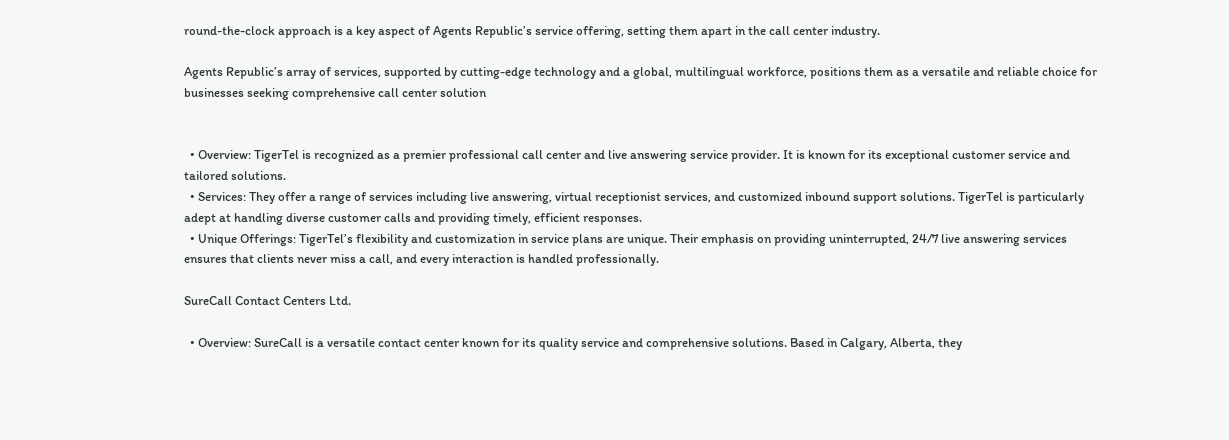round-the-clock approach is a key aspect of Agents Republic’s service offering, setting them apart in the call center industry.

Agents Republic’s array of services, supported by cutting-edge technology and a global, multilingual workforce, positions them as a versatile and reliable choice for businesses seeking comprehensive call center solution


  • Overview: TigerTel is recognized as a premier professional call center and live answering service provider. It is known for its exceptional customer service and tailored solutions.
  • Services: They offer a range of services including live answering, virtual receptionist services, and customized inbound support solutions. TigerTel is particularly adept at handling diverse customer calls and providing timely, efficient responses.
  • Unique Offerings: TigerTel’s flexibility and customization in service plans are unique. Their emphasis on providing uninterrupted, 24/7 live answering services ensures that clients never miss a call, and every interaction is handled professionally.

SureCall Contact Centers Ltd.

  • Overview: SureCall is a versatile contact center known for its quality service and comprehensive solutions. Based in Calgary, Alberta, they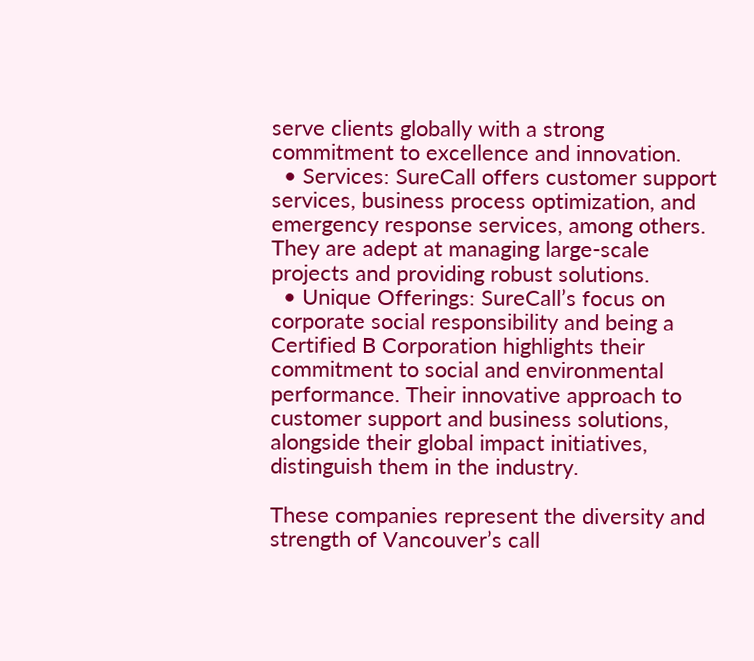serve clients globally with a strong commitment to excellence and innovation.
  • Services: SureCall offers customer support services, business process optimization, and emergency response services, among others. They are adept at managing large-scale projects and providing robust solutions.
  • Unique Offerings: SureCall’s focus on corporate social responsibility and being a Certified B Corporation highlights their commitment to social and environmental performance. Their innovative approach to customer support and business solutions, alongside their global impact initiatives, distinguish them in the industry.

These companies represent the diversity and strength of Vancouver’s call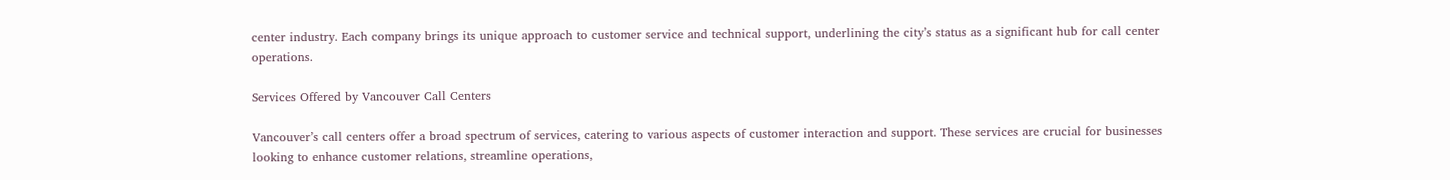center industry. Each company brings its unique approach to customer service and technical support, underlining the city’s status as a significant hub for call center operations.

Services Offered by Vancouver Call Centers

Vancouver’s call centers offer a broad spectrum of services, catering to various aspects of customer interaction and support. These services are crucial for businesses looking to enhance customer relations, streamline operations,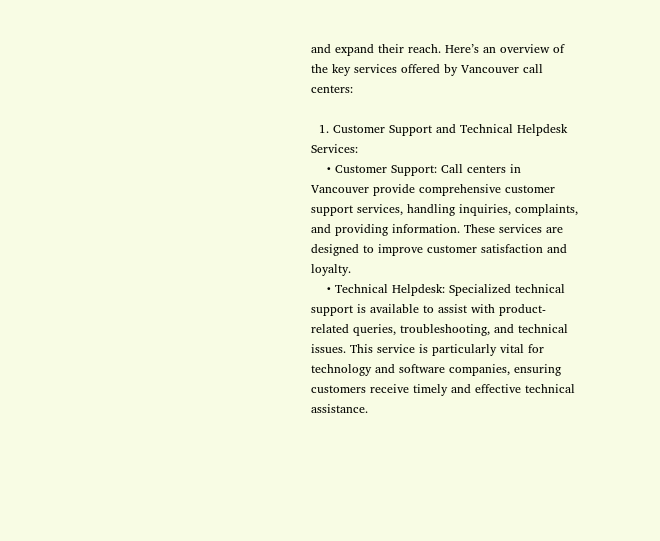and expand their reach. Here’s an overview of the key services offered by Vancouver call centers:

  1. Customer Support and Technical Helpdesk Services:
    • Customer Support: Call centers in Vancouver provide comprehensive customer support services, handling inquiries, complaints, and providing information. These services are designed to improve customer satisfaction and loyalty.
    • Technical Helpdesk: Specialized technical support is available to assist with product-related queries, troubleshooting, and technical issues. This service is particularly vital for technology and software companies, ensuring customers receive timely and effective technical assistance.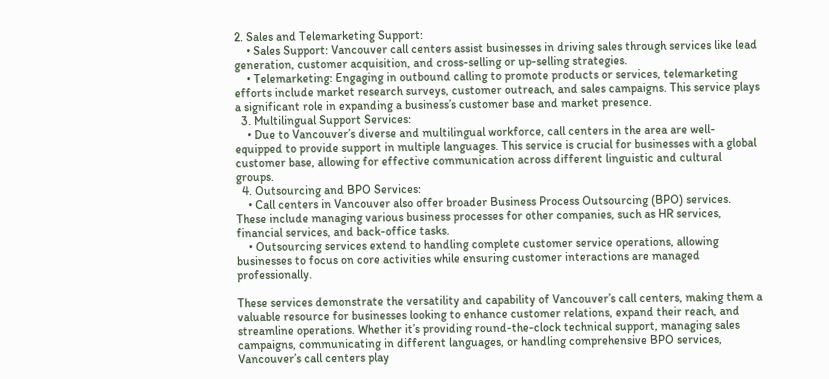2. Sales and Telemarketing Support:
    • Sales Support: Vancouver call centers assist businesses in driving sales through services like lead generation, customer acquisition, and cross-selling or up-selling strategies.
    • Telemarketing: Engaging in outbound calling to promote products or services, telemarketing efforts include market research surveys, customer outreach, and sales campaigns. This service plays a significant role in expanding a business’s customer base and market presence.
  3. Multilingual Support Services:
    • Due to Vancouver’s diverse and multilingual workforce, call centers in the area are well-equipped to provide support in multiple languages. This service is crucial for businesses with a global customer base, allowing for effective communication across different linguistic and cultural groups.
  4. Outsourcing and BPO Services:
    • Call centers in Vancouver also offer broader Business Process Outsourcing (BPO) services. These include managing various business processes for other companies, such as HR services, financial services, and back-office tasks.
    • Outsourcing services extend to handling complete customer service operations, allowing businesses to focus on core activities while ensuring customer interactions are managed professionally.

These services demonstrate the versatility and capability of Vancouver’s call centers, making them a valuable resource for businesses looking to enhance customer relations, expand their reach, and streamline operations. Whether it’s providing round-the-clock technical support, managing sales campaigns, communicating in different languages, or handling comprehensive BPO services, Vancouver’s call centers play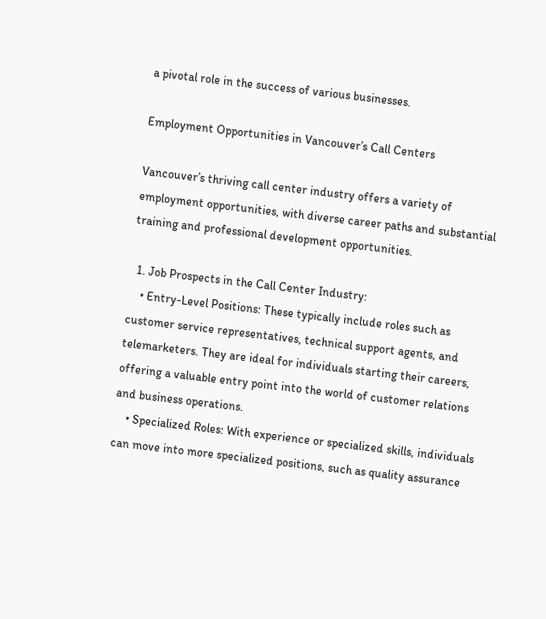a pivotal role in the success of various businesses.

Employment Opportunities in Vancouver’s Call Centers

Vancouver’s thriving call center industry offers a variety of employment opportunities, with diverse career paths and substantial training and professional development opportunities.

  1. Job Prospects in the Call Center Industry:
    • Entry-Level Positions: These typically include roles such as customer service representatives, technical support agents, and telemarketers. They are ideal for individuals starting their careers, offering a valuable entry point into the world of customer relations and business operations.
    • Specialized Roles: With experience or specialized skills, individuals can move into more specialized positions, such as quality assurance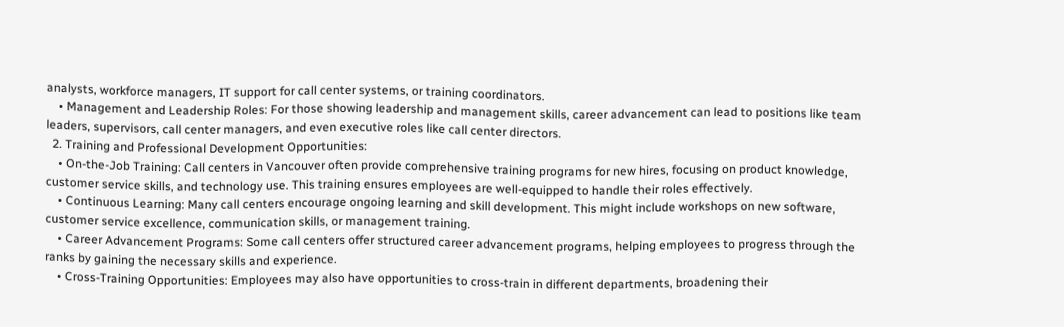analysts, workforce managers, IT support for call center systems, or training coordinators.
    • Management and Leadership Roles: For those showing leadership and management skills, career advancement can lead to positions like team leaders, supervisors, call center managers, and even executive roles like call center directors.
  2. Training and Professional Development Opportunities:
    • On-the-Job Training: Call centers in Vancouver often provide comprehensive training programs for new hires, focusing on product knowledge, customer service skills, and technology use. This training ensures employees are well-equipped to handle their roles effectively.
    • Continuous Learning: Many call centers encourage ongoing learning and skill development. This might include workshops on new software, customer service excellence, communication skills, or management training.
    • Career Advancement Programs: Some call centers offer structured career advancement programs, helping employees to progress through the ranks by gaining the necessary skills and experience.
    • Cross-Training Opportunities: Employees may also have opportunities to cross-train in different departments, broadening their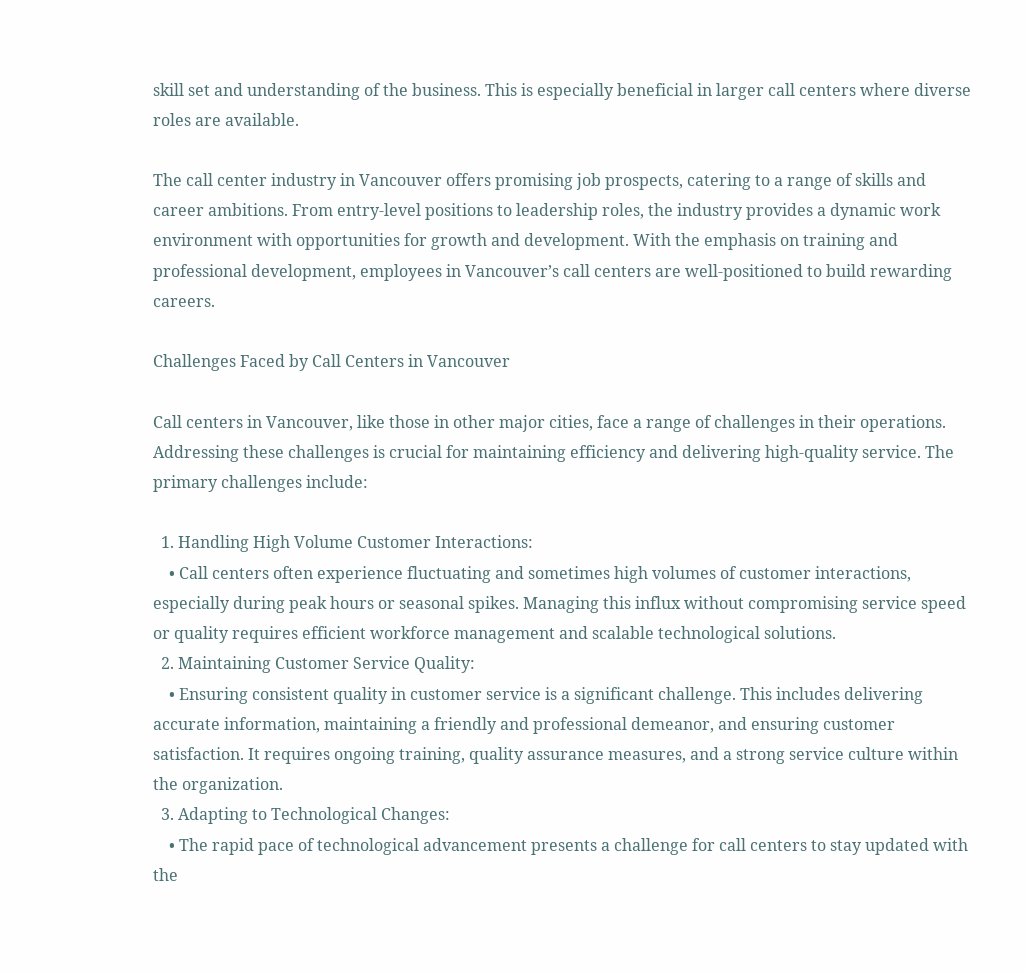skill set and understanding of the business. This is especially beneficial in larger call centers where diverse roles are available.

The call center industry in Vancouver offers promising job prospects, catering to a range of skills and career ambitions. From entry-level positions to leadership roles, the industry provides a dynamic work environment with opportunities for growth and development. With the emphasis on training and professional development, employees in Vancouver’s call centers are well-positioned to build rewarding careers.

Challenges Faced by Call Centers in Vancouver

Call centers in Vancouver, like those in other major cities, face a range of challenges in their operations. Addressing these challenges is crucial for maintaining efficiency and delivering high-quality service. The primary challenges include:

  1. Handling High Volume Customer Interactions:
    • Call centers often experience fluctuating and sometimes high volumes of customer interactions, especially during peak hours or seasonal spikes. Managing this influx without compromising service speed or quality requires efficient workforce management and scalable technological solutions.
  2. Maintaining Customer Service Quality:
    • Ensuring consistent quality in customer service is a significant challenge. This includes delivering accurate information, maintaining a friendly and professional demeanor, and ensuring customer satisfaction. It requires ongoing training, quality assurance measures, and a strong service culture within the organization.
  3. Adapting to Technological Changes:
    • The rapid pace of technological advancement presents a challenge for call centers to stay updated with the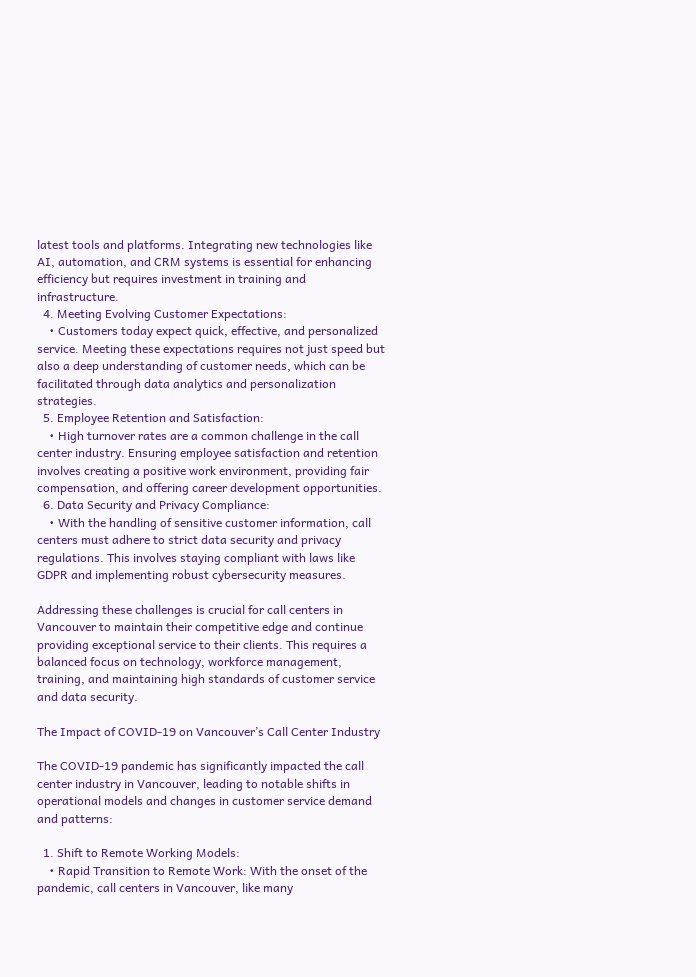latest tools and platforms. Integrating new technologies like AI, automation, and CRM systems is essential for enhancing efficiency but requires investment in training and infrastructure.
  4. Meeting Evolving Customer Expectations:
    • Customers today expect quick, effective, and personalized service. Meeting these expectations requires not just speed but also a deep understanding of customer needs, which can be facilitated through data analytics and personalization strategies.
  5. Employee Retention and Satisfaction:
    • High turnover rates are a common challenge in the call center industry. Ensuring employee satisfaction and retention involves creating a positive work environment, providing fair compensation, and offering career development opportunities.
  6. Data Security and Privacy Compliance:
    • With the handling of sensitive customer information, call centers must adhere to strict data security and privacy regulations. This involves staying compliant with laws like GDPR and implementing robust cybersecurity measures.

Addressing these challenges is crucial for call centers in Vancouver to maintain their competitive edge and continue providing exceptional service to their clients. This requires a balanced focus on technology, workforce management, training, and maintaining high standards of customer service and data security.

The Impact of COVID-19 on Vancouver’s Call Center Industry

The COVID-19 pandemic has significantly impacted the call center industry in Vancouver, leading to notable shifts in operational models and changes in customer service demand and patterns:

  1. Shift to Remote Working Models:
    • Rapid Transition to Remote Work: With the onset of the pandemic, call centers in Vancouver, like many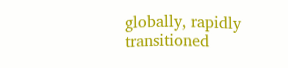globally, rapidly transitioned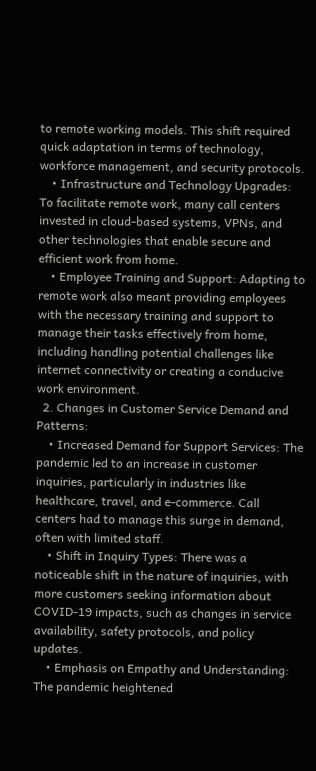to remote working models. This shift required quick adaptation in terms of technology, workforce management, and security protocols.
    • Infrastructure and Technology Upgrades: To facilitate remote work, many call centers invested in cloud-based systems, VPNs, and other technologies that enable secure and efficient work from home.
    • Employee Training and Support: Adapting to remote work also meant providing employees with the necessary training and support to manage their tasks effectively from home, including handling potential challenges like internet connectivity or creating a conducive work environment.
  2. Changes in Customer Service Demand and Patterns:
    • Increased Demand for Support Services: The pandemic led to an increase in customer inquiries, particularly in industries like healthcare, travel, and e-commerce. Call centers had to manage this surge in demand, often with limited staff.
    • Shift in Inquiry Types: There was a noticeable shift in the nature of inquiries, with more customers seeking information about COVID-19 impacts, such as changes in service availability, safety protocols, and policy updates.
    • Emphasis on Empathy and Understanding: The pandemic heightened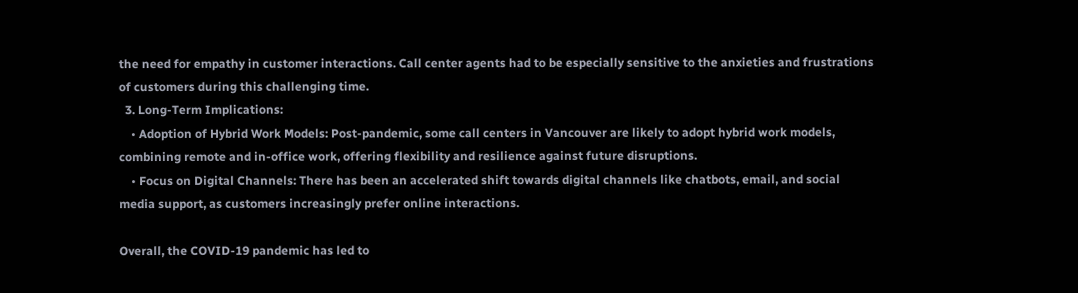the need for empathy in customer interactions. Call center agents had to be especially sensitive to the anxieties and frustrations of customers during this challenging time.
  3. Long-Term Implications:
    • Adoption of Hybrid Work Models: Post-pandemic, some call centers in Vancouver are likely to adopt hybrid work models, combining remote and in-office work, offering flexibility and resilience against future disruptions.
    • Focus on Digital Channels: There has been an accelerated shift towards digital channels like chatbots, email, and social media support, as customers increasingly prefer online interactions.

Overall, the COVID-19 pandemic has led to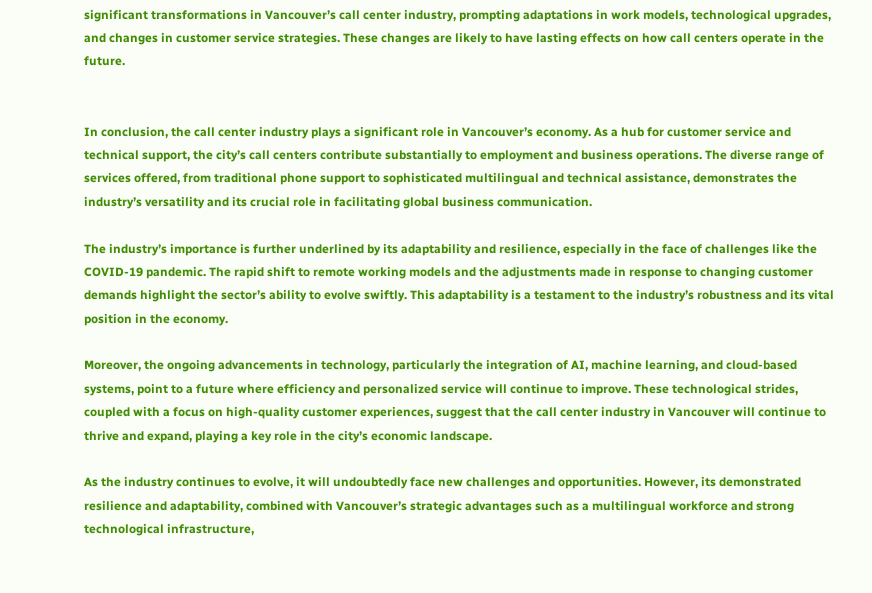significant transformations in Vancouver’s call center industry, prompting adaptations in work models, technological upgrades, and changes in customer service strategies. These changes are likely to have lasting effects on how call centers operate in the future.


In conclusion, the call center industry plays a significant role in Vancouver’s economy. As a hub for customer service and technical support, the city’s call centers contribute substantially to employment and business operations. The diverse range of services offered, from traditional phone support to sophisticated multilingual and technical assistance, demonstrates the industry’s versatility and its crucial role in facilitating global business communication.

The industry’s importance is further underlined by its adaptability and resilience, especially in the face of challenges like the COVID-19 pandemic. The rapid shift to remote working models and the adjustments made in response to changing customer demands highlight the sector’s ability to evolve swiftly. This adaptability is a testament to the industry’s robustness and its vital position in the economy.

Moreover, the ongoing advancements in technology, particularly the integration of AI, machine learning, and cloud-based systems, point to a future where efficiency and personalized service will continue to improve. These technological strides, coupled with a focus on high-quality customer experiences, suggest that the call center industry in Vancouver will continue to thrive and expand, playing a key role in the city’s economic landscape.

As the industry continues to evolve, it will undoubtedly face new challenges and opportunities. However, its demonstrated resilience and adaptability, combined with Vancouver’s strategic advantages such as a multilingual workforce and strong technological infrastructure,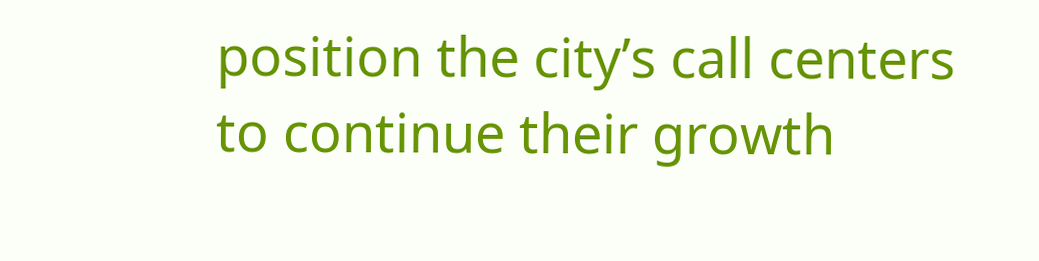position the city’s call centers to continue their growth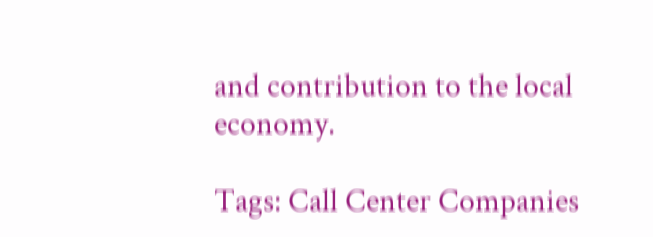and contribution to the local economy.

Tags: Call Center Companies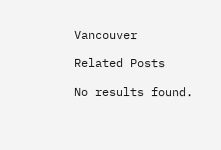Vancouver

Related Posts

No results found.